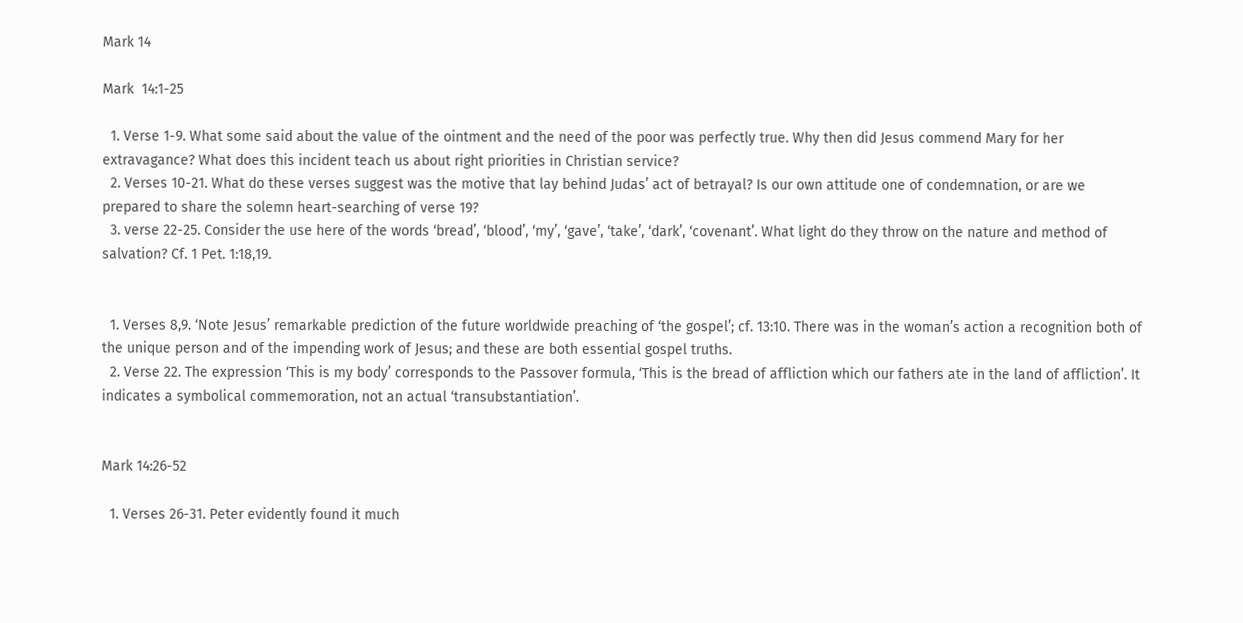Mark 14

Mark  14:1-25

  1. Verse 1-9. What some said about the value of the ointment and the need of the poor was perfectly true. Why then did Jesus commend Mary for her extravagance? What does this incident teach us about right priorities in Christian service?
  2. Verses 10-21. What do these verses suggest was the motive that lay behind Judas’ act of betrayal? Is our own attitude one of condemnation, or are we prepared to share the solemn heart-searching of verse 19?
  3. verse 22-25. Consider the use here of the words ‘bread’, ‘blood’, ‘my’, ‘gave’, ‘take’, ‘dark’, ‘covenant’. What light do they throw on the nature and method of salvation? Cf. 1 Pet. 1:18,19.


  1. Verses 8,9. ‘Note Jesus’ remarkable prediction of the future worldwide preaching of ‘the gospel’; cf. 13:10. There was in the woman’s action a recognition both of the unique person and of the impending work of Jesus; and these are both essential gospel truths.
  2. Verse 22. The expression ‘This is my body’ corresponds to the Passover formula, ‘This is the bread of affliction which our fathers ate in the land of affliction’. It indicates a symbolical commemoration, not an actual ‘transubstantiation’.


Mark 14:26-52

  1. Verses 26-31. Peter evidently found it much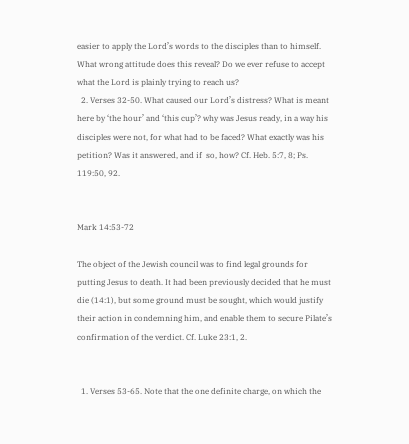easier to apply the Lord’s words to the disciples than to himself. What wrong attitude does this reveal? Do we ever refuse to accept what the Lord is plainly trying to reach us?
  2. Verses 32-50. What caused our Lord’s distress? What is meant here by ‘the hour’ and ‘this cup’? why was Jesus ready, in a way his disciples were not, for what had to be faced? What exactly was his petition? Was it answered, and if  so, how? Cf. Heb. 5:7, 8; Ps. 119:50, 92.


Mark 14:53-72

The object of the Jewish council was to find legal grounds for putting Jesus to death. It had been previously decided that he must die (14:1), but some ground must be sought, which would justify their action in condemning him, and enable them to secure Pilate’s confirmation of the verdict. Cf. Luke 23:1, 2.


  1. Verses 53-65. Note that the one definite charge, on which the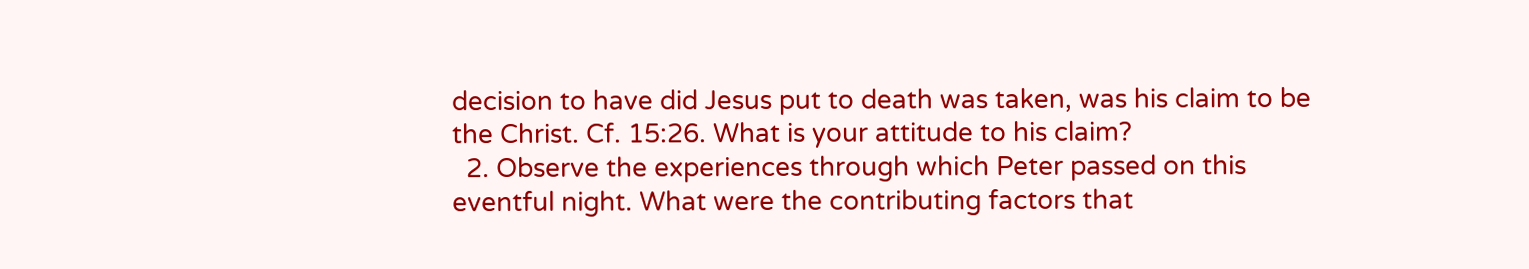decision to have did Jesus put to death was taken, was his claim to be the Christ. Cf. 15:26. What is your attitude to his claim?
  2. Observe the experiences through which Peter passed on this eventful night. What were the contributing factors that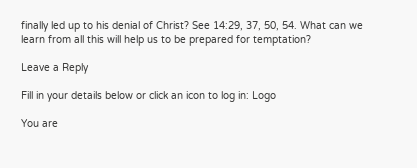finally led up to his denial of Christ? See 14:29, 37, 50, 54. What can we learn from all this will help us to be prepared for temptation?

Leave a Reply

Fill in your details below or click an icon to log in: Logo

You are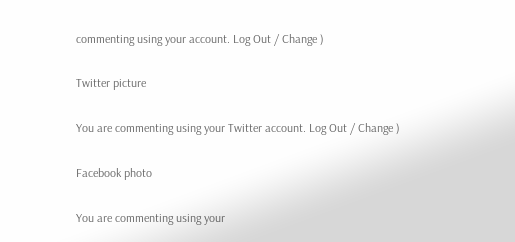commenting using your account. Log Out / Change )

Twitter picture

You are commenting using your Twitter account. Log Out / Change )

Facebook photo

You are commenting using your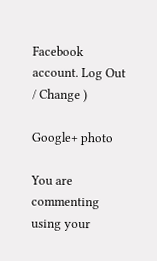Facebook account. Log Out / Change )

Google+ photo

You are commenting using your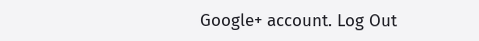Google+ account. Log Out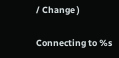/ Change )

Connecting to %s